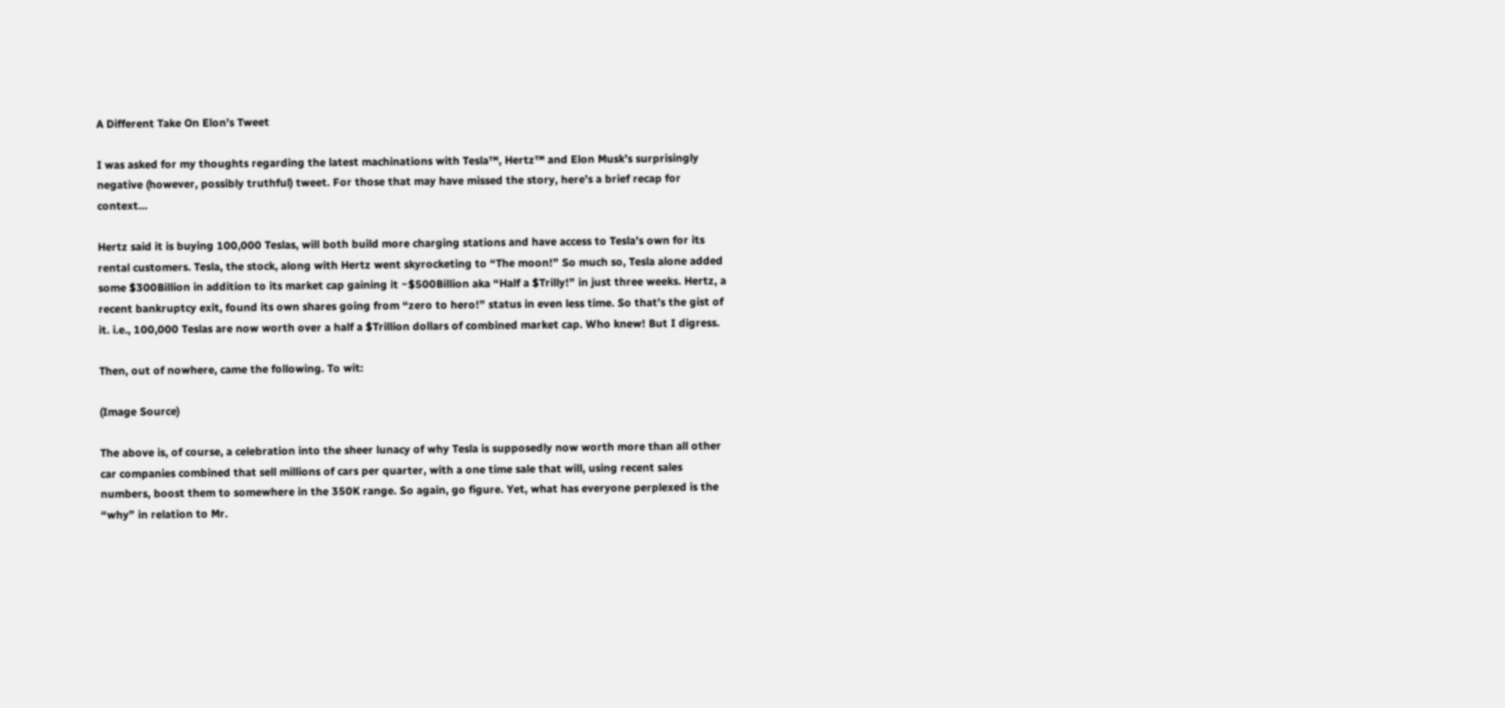A Different Take On Elon’s Tweet

I was asked for my thoughts regarding the latest machinations with Tesla™, Hertz™ and Elon Musk’s surprisingly negative (however, possibly truthful) tweet. For those that may have missed the story, here’s a brief recap for context…

Hertz said it is buying 100,000 Teslas, will both build more charging stations and have access to Tesla’s own for its rental customers. Tesla, the stock, along with Hertz went skyrocketing to “The moon!” So much so, Tesla alone added some $300Billion in addition to its market cap gaining it ~$500Billion aka “Half a $Trilly!” in just three weeks. Hertz, a recent bankruptcy exit, found its own shares going from “zero to hero!” status in even less time. So that’s the gist of it. i.e., 100,000 Teslas are now worth over a half a $Trillion dollars of combined market cap. Who knew! But I digress.

Then, out of nowhere, came the following. To wit:

(Image Source)

The above is, of course, a celebration into the sheer lunacy of why Tesla is supposedly now worth more than all other car companies combined that sell millions of cars per quarter, with a one time sale that will, using recent sales numbers, boost them to somewhere in the 350K range. So again, go figure. Yet, what has everyone perplexed is the “why” in relation to Mr.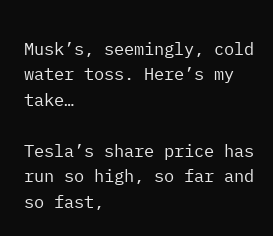Musk’s, seemingly, cold water toss. Here’s my take…

Tesla’s share price has run so high, so far and so fast,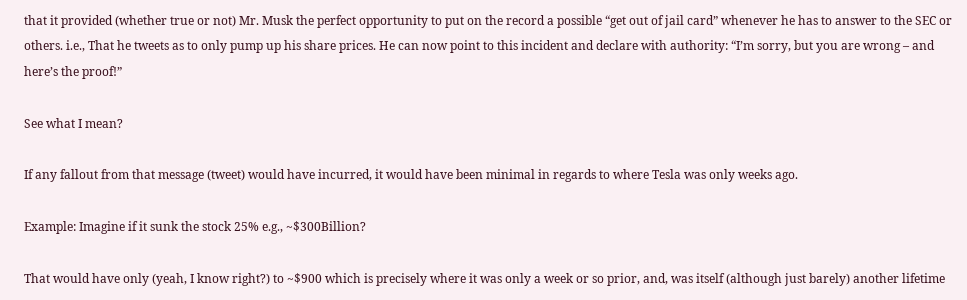that it provided (whether true or not) Mr. Musk the perfect opportunity to put on the record a possible “get out of jail card” whenever he has to answer to the SEC or others. i.e., That he tweets as to only pump up his share prices. He can now point to this incident and declare with authority: “I’m sorry, but you are wrong – and here’s the proof!”

See what I mean?

If any fallout from that message (tweet) would have incurred, it would have been minimal in regards to where Tesla was only weeks ago.

Example: Imagine if it sunk the stock 25% e.g., ~$300Billion?

That would have only (yeah, I know right?) to ~$900 which is precisely where it was only a week or so prior, and, was itself (although just barely) another lifetime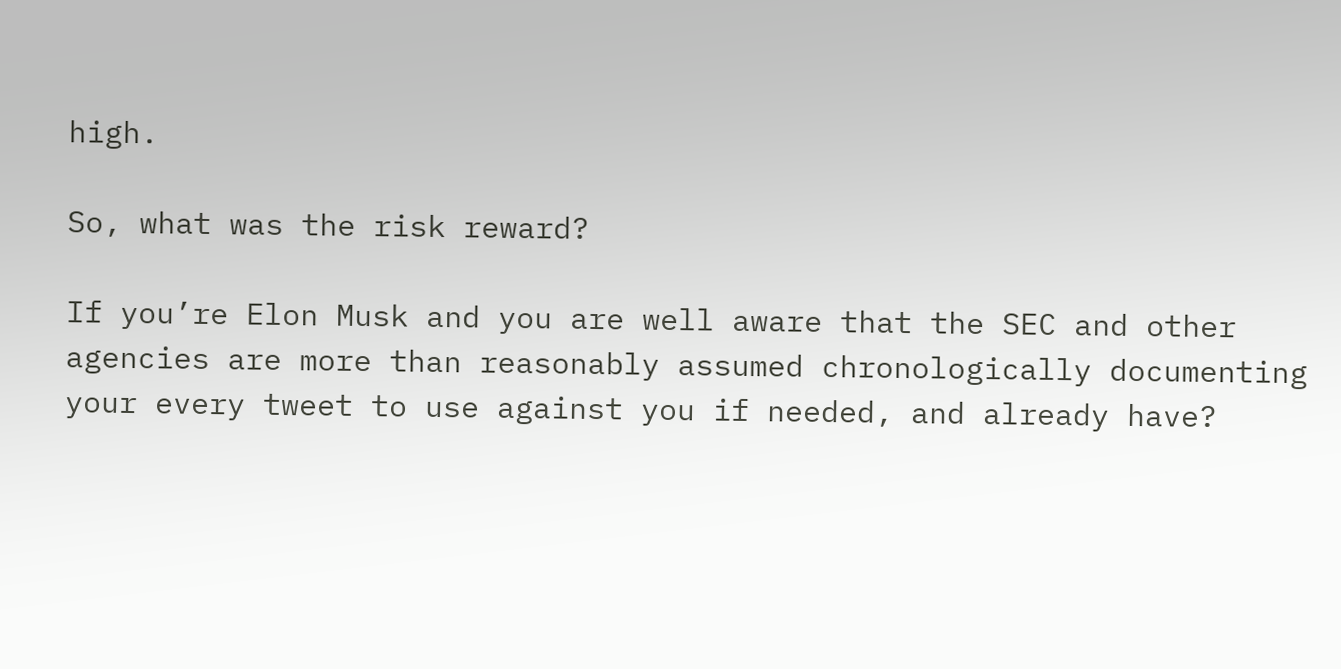high.

So, what was the risk reward?

If you’re Elon Musk and you are well aware that the SEC and other agencies are more than reasonably assumed chronologically documenting your every tweet to use against you if needed, and already have?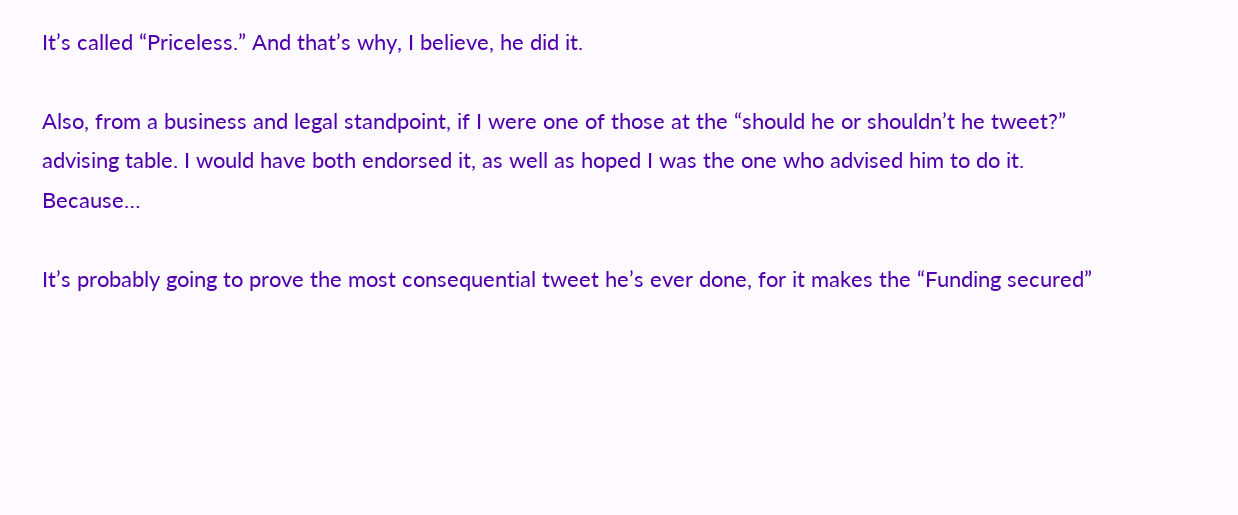It’s called “Priceless.” And that’s why, I believe, he did it.

Also, from a business and legal standpoint, if I were one of those at the “should he or shouldn’t he tweet?” advising table. I would have both endorsed it, as well as hoped I was the one who advised him to do it. Because…

It’s probably going to prove the most consequential tweet he’s ever done, for it makes the “Funding secured”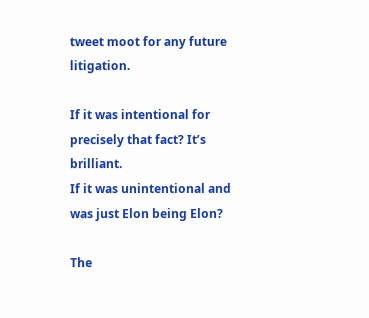tweet moot for any future litigation.

If it was intentional for precisely that fact? It’s brilliant.
If it was unintentional and was just Elon being Elon?

The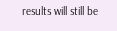results will still be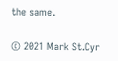the same.

© 2021 Mark St.Cyr